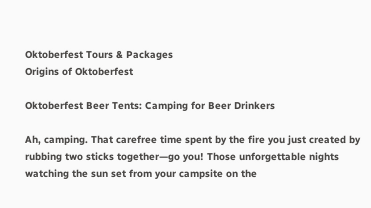Oktoberfest Tours & Packages
Origins of Oktoberfest

Oktoberfest Beer Tents: Camping for Beer Drinkers

Ah, camping. That carefree time spent by the fire you just created by rubbing two sticks together—go you! Those unforgettable nights watching the sun set from your campsite on the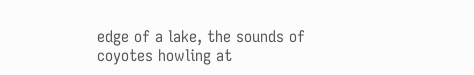edge of a lake, the sounds of coyotes howling at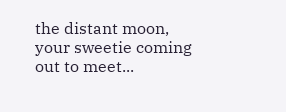the distant moon, your sweetie coming out to meet...